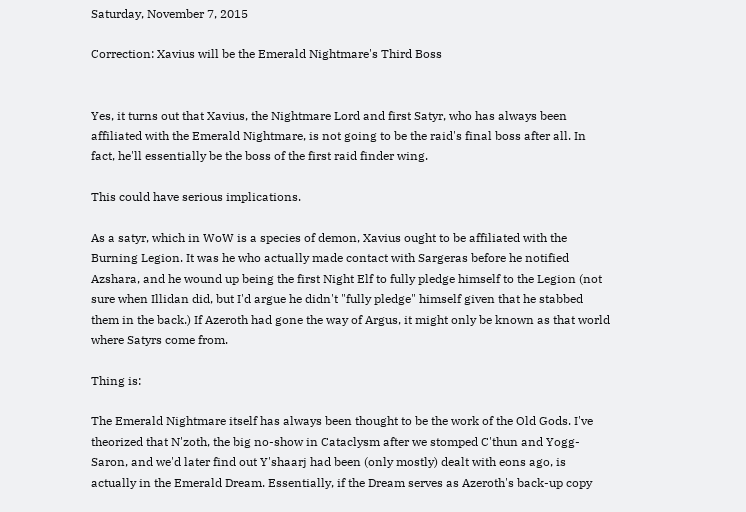Saturday, November 7, 2015

Correction: Xavius will be the Emerald Nightmare's Third Boss


Yes, it turns out that Xavius, the Nightmare Lord and first Satyr, who has always been affiliated with the Emerald Nightmare, is not going to be the raid's final boss after all. In fact, he'll essentially be the boss of the first raid finder wing.

This could have serious implications.

As a satyr, which in WoW is a species of demon, Xavius ought to be affiliated with the Burning Legion. It was he who actually made contact with Sargeras before he notified Azshara, and he wound up being the first Night Elf to fully pledge himself to the Legion (not sure when Illidan did, but I'd argue he didn't "fully pledge" himself given that he stabbed them in the back.) If Azeroth had gone the way of Argus, it might only be known as that world where Satyrs come from.

Thing is:

The Emerald Nightmare itself has always been thought to be the work of the Old Gods. I've theorized that N'zoth, the big no-show in Cataclysm after we stomped C'thun and Yogg-Saron, and we'd later find out Y'shaarj had been (only mostly) dealt with eons ago, is actually in the Emerald Dream. Essentially, if the Dream serves as Azeroth's back-up copy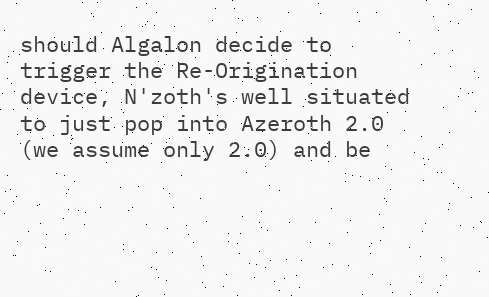should Algalon decide to trigger the Re-Origination device, N'zoth's well situated to just pop into Azeroth 2.0 (we assume only 2.0) and be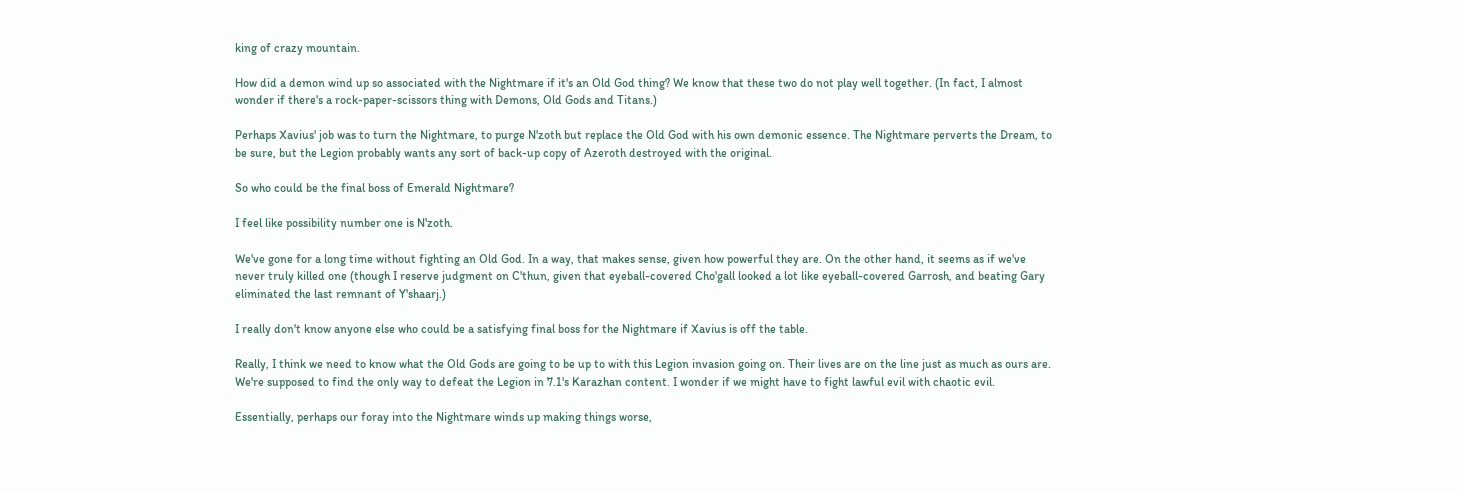king of crazy mountain.

How did a demon wind up so associated with the Nightmare if it's an Old God thing? We know that these two do not play well together. (In fact, I almost wonder if there's a rock-paper-scissors thing with Demons, Old Gods and Titans.)

Perhaps Xavius' job was to turn the Nightmare, to purge N'zoth but replace the Old God with his own demonic essence. The Nightmare perverts the Dream, to be sure, but the Legion probably wants any sort of back-up copy of Azeroth destroyed with the original.

So who could be the final boss of Emerald Nightmare?

I feel like possibility number one is N'zoth.

We've gone for a long time without fighting an Old God. In a way, that makes sense, given how powerful they are. On the other hand, it seems as if we've never truly killed one (though I reserve judgment on C'thun, given that eyeball-covered Cho'gall looked a lot like eyeball-covered Garrosh, and beating Gary eliminated the last remnant of Y'shaarj.)

I really don't know anyone else who could be a satisfying final boss for the Nightmare if Xavius is off the table.

Really, I think we need to know what the Old Gods are going to be up to with this Legion invasion going on. Their lives are on the line just as much as ours are. We're supposed to find the only way to defeat the Legion in 7.1's Karazhan content. I wonder if we might have to fight lawful evil with chaotic evil.

Essentially, perhaps our foray into the Nightmare winds up making things worse,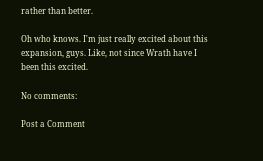rather than better.

Oh who knows. I'm just really excited about this expansion, guys. Like, not since Wrath have I been this excited.

No comments:

Post a Comment